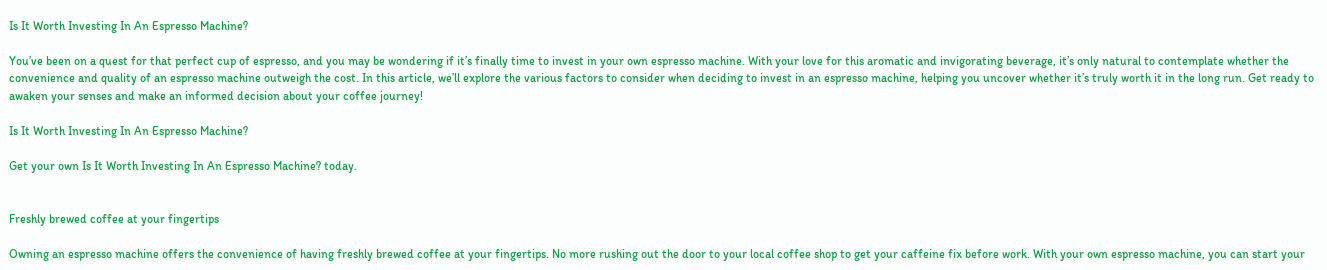Is It Worth Investing In An Espresso Machine?

You’ve been on a quest for that perfect cup of espresso, and you may be wondering if it’s finally time to invest in your own espresso machine. With your love for this aromatic and invigorating beverage, it’s only natural to contemplate whether the convenience and quality of an espresso machine outweigh the cost. In this article, we’ll explore the various factors to consider when deciding to invest in an espresso machine, helping you uncover whether it’s truly worth it in the long run. Get ready to awaken your senses and make an informed decision about your coffee journey!

Is It Worth Investing In An Espresso Machine?

Get your own Is It Worth Investing In An Espresso Machine? today.


Freshly brewed coffee at your fingertips

Owning an espresso machine offers the convenience of having freshly brewed coffee at your fingertips. No more rushing out the door to your local coffee shop to get your caffeine fix before work. With your own espresso machine, you can start your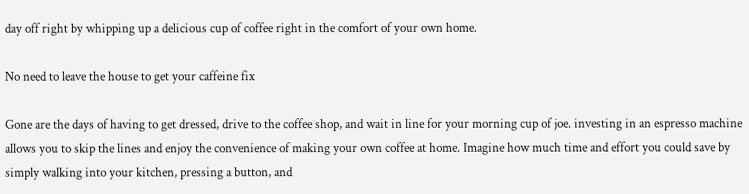day off right by whipping up a delicious cup of coffee right in the comfort of your own home.

No need to leave the house to get your caffeine fix

Gone are the days of having to get dressed, drive to the coffee shop, and wait in line for your morning cup of joe. investing in an espresso machine allows you to skip the lines and enjoy the convenience of making your own coffee at home. Imagine how much time and effort you could save by simply walking into your kitchen, pressing a button, and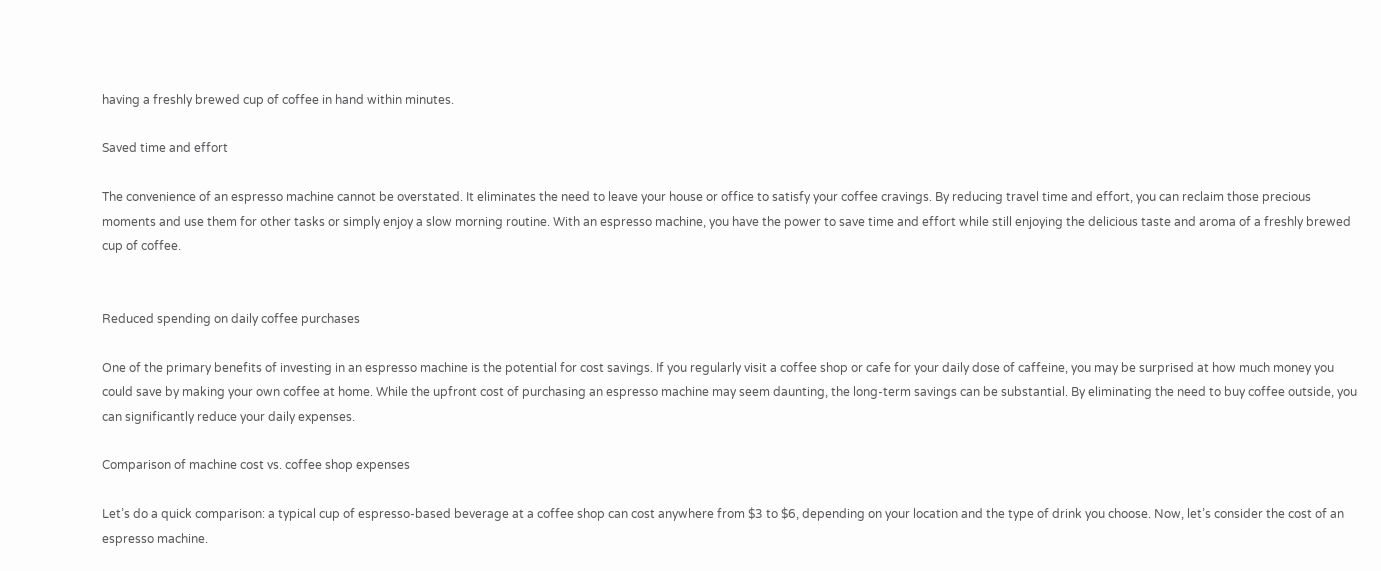having a freshly brewed cup of coffee in hand within minutes.

Saved time and effort

The convenience of an espresso machine cannot be overstated. It eliminates the need to leave your house or office to satisfy your coffee cravings. By reducing travel time and effort, you can reclaim those precious moments and use them for other tasks or simply enjoy a slow morning routine. With an espresso machine, you have the power to save time and effort while still enjoying the delicious taste and aroma of a freshly brewed cup of coffee.


Reduced spending on daily coffee purchases

One of the primary benefits of investing in an espresso machine is the potential for cost savings. If you regularly visit a coffee shop or cafe for your daily dose of caffeine, you may be surprised at how much money you could save by making your own coffee at home. While the upfront cost of purchasing an espresso machine may seem daunting, the long-term savings can be substantial. By eliminating the need to buy coffee outside, you can significantly reduce your daily expenses.

Comparison of machine cost vs. coffee shop expenses

Let’s do a quick comparison: a typical cup of espresso-based beverage at a coffee shop can cost anywhere from $3 to $6, depending on your location and the type of drink you choose. Now, let’s consider the cost of an espresso machine.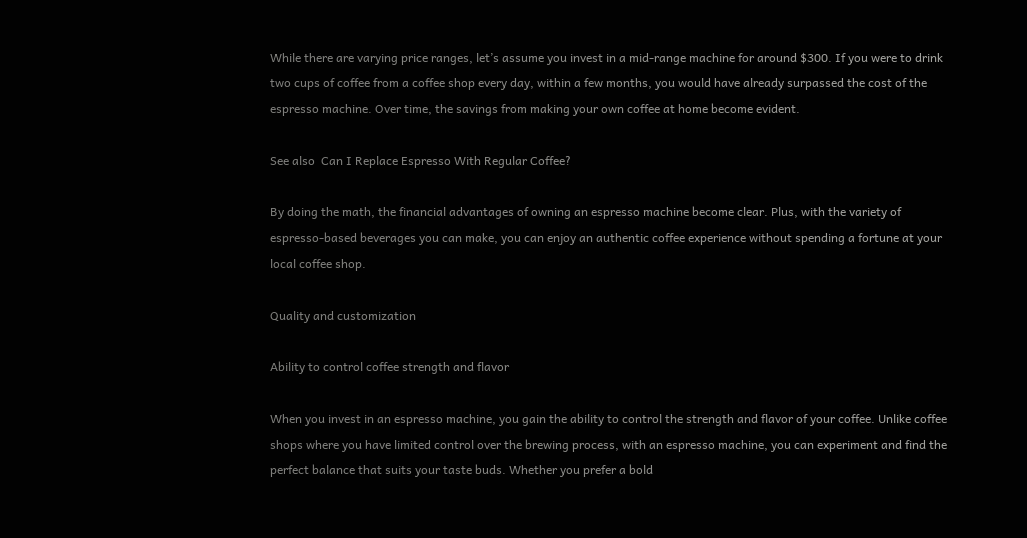While there are varying price ranges, let’s assume you invest in a mid-range machine for around $300. If you were to drink two cups of coffee from a coffee shop every day, within a few months, you would have already surpassed the cost of the espresso machine. Over time, the savings from making your own coffee at home become evident.

See also  Can I Replace Espresso With Regular Coffee?

By doing the math, the financial advantages of owning an espresso machine become clear. Plus, with the variety of espresso-based beverages you can make, you can enjoy an authentic coffee experience without spending a fortune at your local coffee shop.

Quality and customization

Ability to control coffee strength and flavor

When you invest in an espresso machine, you gain the ability to control the strength and flavor of your coffee. Unlike coffee shops where you have limited control over the brewing process, with an espresso machine, you can experiment and find the perfect balance that suits your taste buds. Whether you prefer a bold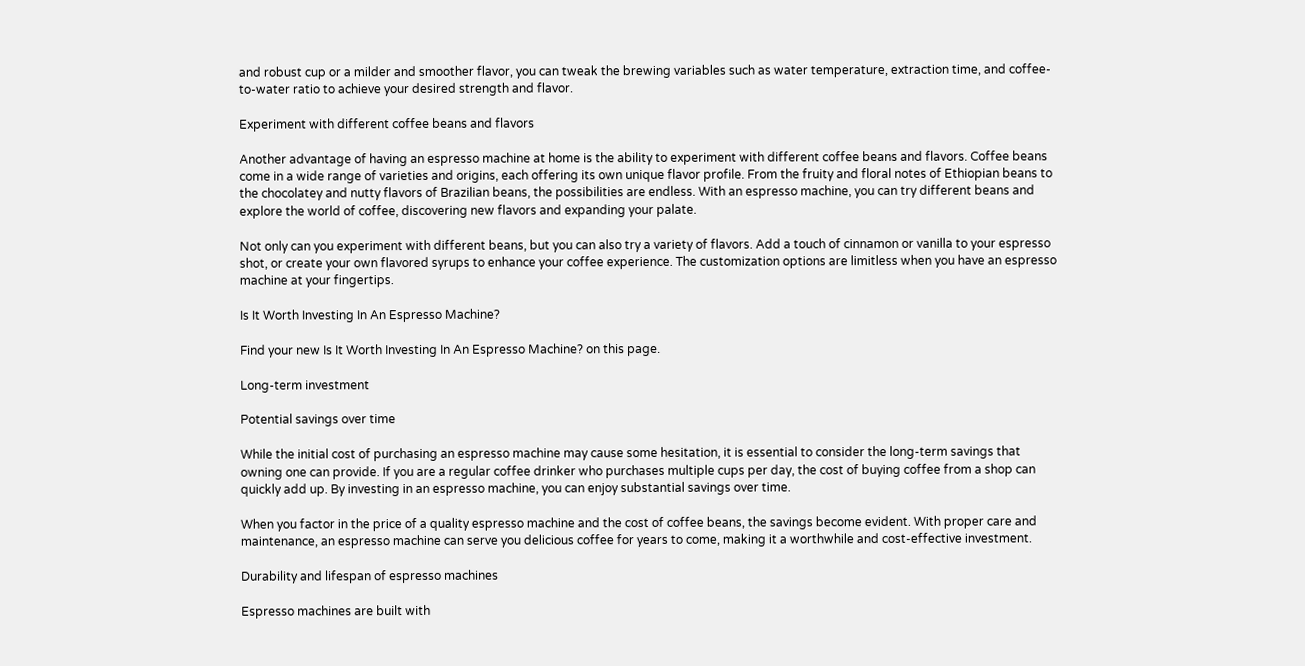and robust cup or a milder and smoother flavor, you can tweak the brewing variables such as water temperature, extraction time, and coffee-to-water ratio to achieve your desired strength and flavor.

Experiment with different coffee beans and flavors

Another advantage of having an espresso machine at home is the ability to experiment with different coffee beans and flavors. Coffee beans come in a wide range of varieties and origins, each offering its own unique flavor profile. From the fruity and floral notes of Ethiopian beans to the chocolatey and nutty flavors of Brazilian beans, the possibilities are endless. With an espresso machine, you can try different beans and explore the world of coffee, discovering new flavors and expanding your palate.

Not only can you experiment with different beans, but you can also try a variety of flavors. Add a touch of cinnamon or vanilla to your espresso shot, or create your own flavored syrups to enhance your coffee experience. The customization options are limitless when you have an espresso machine at your fingertips.

Is It Worth Investing In An Espresso Machine?

Find your new Is It Worth Investing In An Espresso Machine? on this page.

Long-term investment

Potential savings over time

While the initial cost of purchasing an espresso machine may cause some hesitation, it is essential to consider the long-term savings that owning one can provide. If you are a regular coffee drinker who purchases multiple cups per day, the cost of buying coffee from a shop can quickly add up. By investing in an espresso machine, you can enjoy substantial savings over time.

When you factor in the price of a quality espresso machine and the cost of coffee beans, the savings become evident. With proper care and maintenance, an espresso machine can serve you delicious coffee for years to come, making it a worthwhile and cost-effective investment.

Durability and lifespan of espresso machines

Espresso machines are built with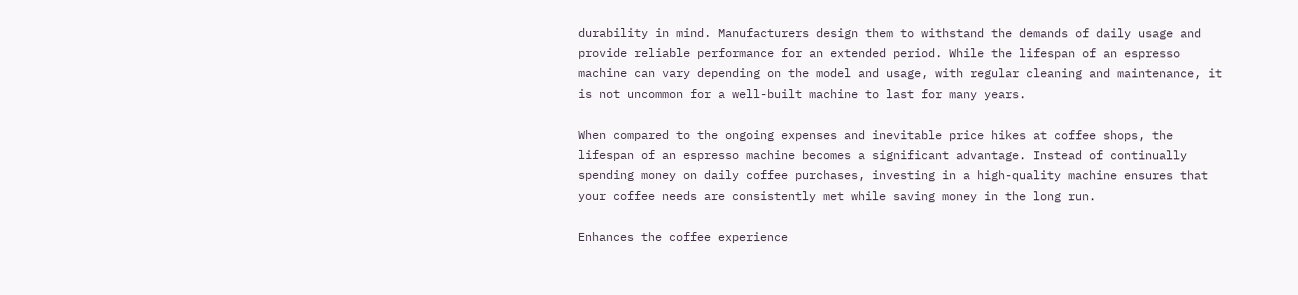durability in mind. Manufacturers design them to withstand the demands of daily usage and provide reliable performance for an extended period. While the lifespan of an espresso machine can vary depending on the model and usage, with regular cleaning and maintenance, it is not uncommon for a well-built machine to last for many years.

When compared to the ongoing expenses and inevitable price hikes at coffee shops, the lifespan of an espresso machine becomes a significant advantage. Instead of continually spending money on daily coffee purchases, investing in a high-quality machine ensures that your coffee needs are consistently met while saving money in the long run.

Enhances the coffee experience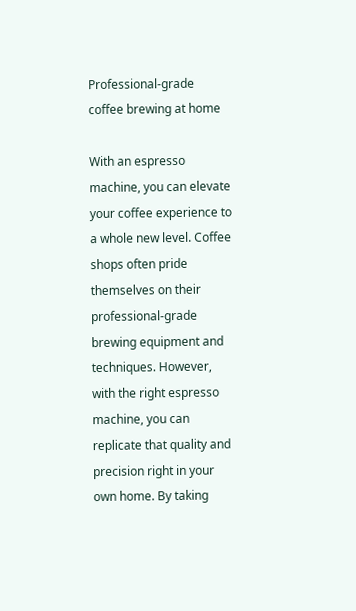Professional-grade coffee brewing at home

With an espresso machine, you can elevate your coffee experience to a whole new level. Coffee shops often pride themselves on their professional-grade brewing equipment and techniques. However, with the right espresso machine, you can replicate that quality and precision right in your own home. By taking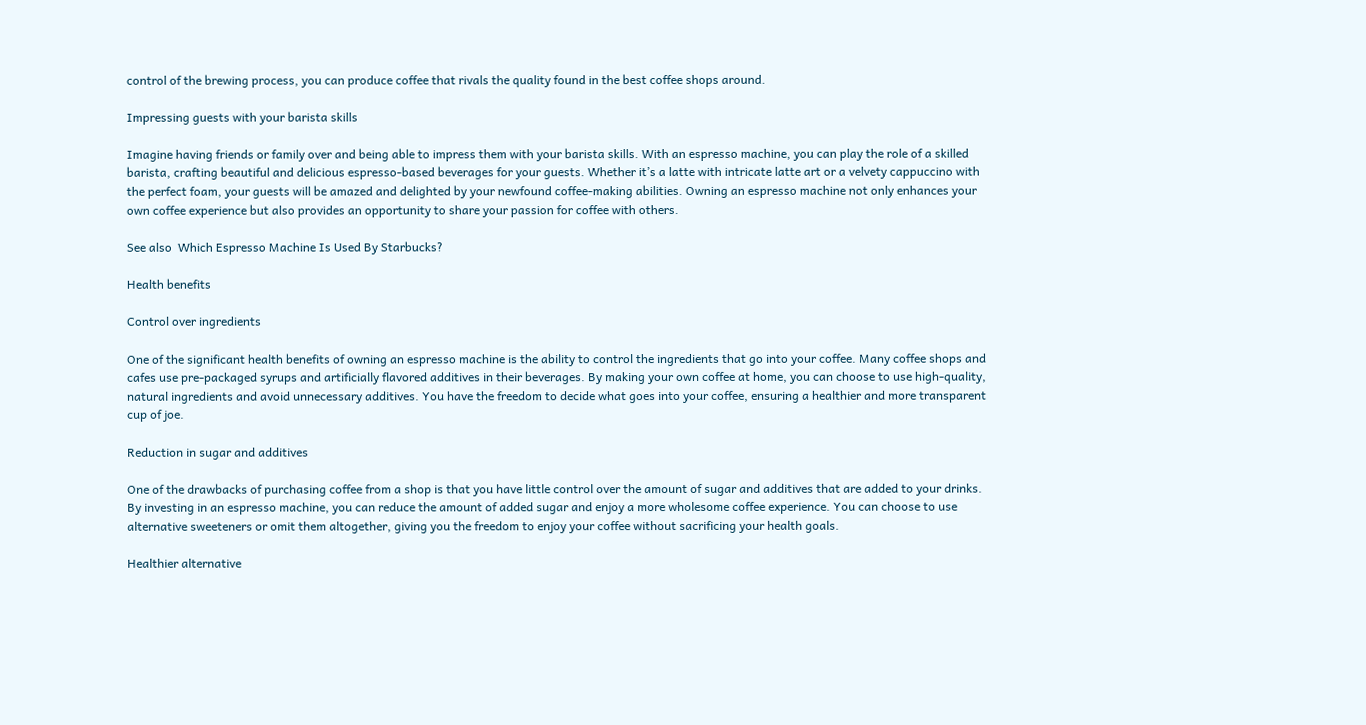control of the brewing process, you can produce coffee that rivals the quality found in the best coffee shops around.

Impressing guests with your barista skills

Imagine having friends or family over and being able to impress them with your barista skills. With an espresso machine, you can play the role of a skilled barista, crafting beautiful and delicious espresso-based beverages for your guests. Whether it’s a latte with intricate latte art or a velvety cappuccino with the perfect foam, your guests will be amazed and delighted by your newfound coffee-making abilities. Owning an espresso machine not only enhances your own coffee experience but also provides an opportunity to share your passion for coffee with others.

See also  Which Espresso Machine Is Used By Starbucks?

Health benefits

Control over ingredients

One of the significant health benefits of owning an espresso machine is the ability to control the ingredients that go into your coffee. Many coffee shops and cafes use pre-packaged syrups and artificially flavored additives in their beverages. By making your own coffee at home, you can choose to use high-quality, natural ingredients and avoid unnecessary additives. You have the freedom to decide what goes into your coffee, ensuring a healthier and more transparent cup of joe.

Reduction in sugar and additives

One of the drawbacks of purchasing coffee from a shop is that you have little control over the amount of sugar and additives that are added to your drinks. By investing in an espresso machine, you can reduce the amount of added sugar and enjoy a more wholesome coffee experience. You can choose to use alternative sweeteners or omit them altogether, giving you the freedom to enjoy your coffee without sacrificing your health goals.

Healthier alternative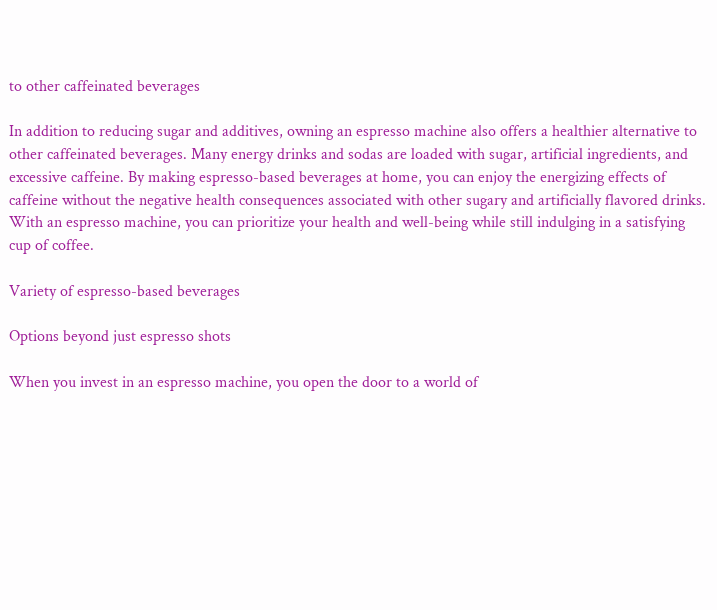to other caffeinated beverages

In addition to reducing sugar and additives, owning an espresso machine also offers a healthier alternative to other caffeinated beverages. Many energy drinks and sodas are loaded with sugar, artificial ingredients, and excessive caffeine. By making espresso-based beverages at home, you can enjoy the energizing effects of caffeine without the negative health consequences associated with other sugary and artificially flavored drinks. With an espresso machine, you can prioritize your health and well-being while still indulging in a satisfying cup of coffee.

Variety of espresso-based beverages

Options beyond just espresso shots

When you invest in an espresso machine, you open the door to a world of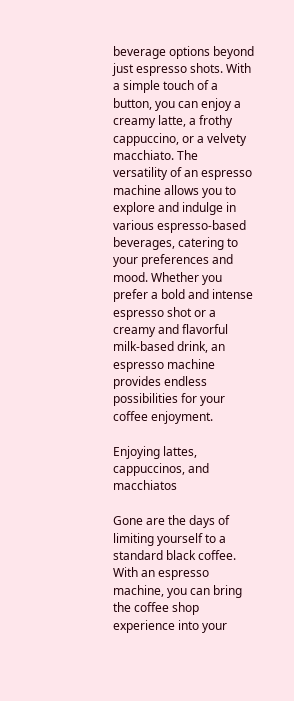beverage options beyond just espresso shots. With a simple touch of a button, you can enjoy a creamy latte, a frothy cappuccino, or a velvety macchiato. The versatility of an espresso machine allows you to explore and indulge in various espresso-based beverages, catering to your preferences and mood. Whether you prefer a bold and intense espresso shot or a creamy and flavorful milk-based drink, an espresso machine provides endless possibilities for your coffee enjoyment.

Enjoying lattes, cappuccinos, and macchiatos

Gone are the days of limiting yourself to a standard black coffee. With an espresso machine, you can bring the coffee shop experience into your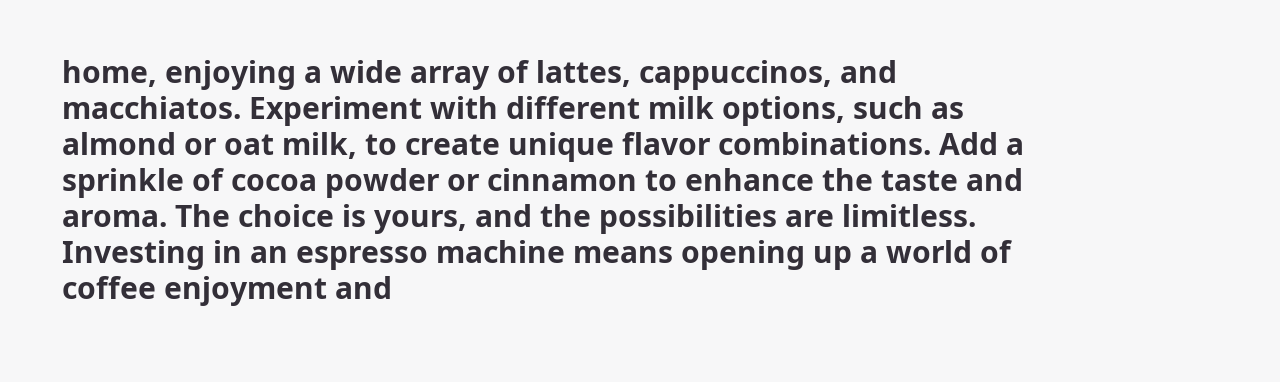home, enjoying a wide array of lattes, cappuccinos, and macchiatos. Experiment with different milk options, such as almond or oat milk, to create unique flavor combinations. Add a sprinkle of cocoa powder or cinnamon to enhance the taste and aroma. The choice is yours, and the possibilities are limitless. Investing in an espresso machine means opening up a world of coffee enjoyment and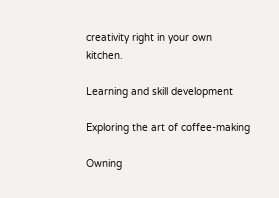creativity right in your own kitchen.

Learning and skill development

Exploring the art of coffee-making

Owning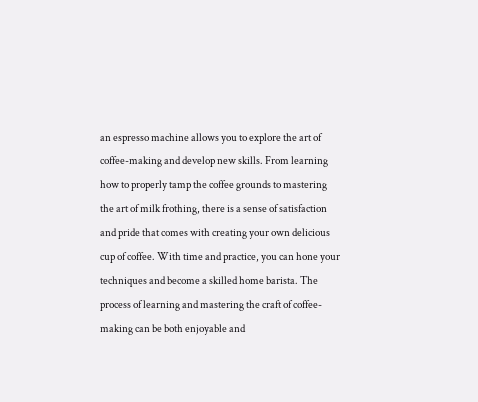an espresso machine allows you to explore the art of coffee-making and develop new skills. From learning how to properly tamp the coffee grounds to mastering the art of milk frothing, there is a sense of satisfaction and pride that comes with creating your own delicious cup of coffee. With time and practice, you can hone your techniques and become a skilled home barista. The process of learning and mastering the craft of coffee-making can be both enjoyable and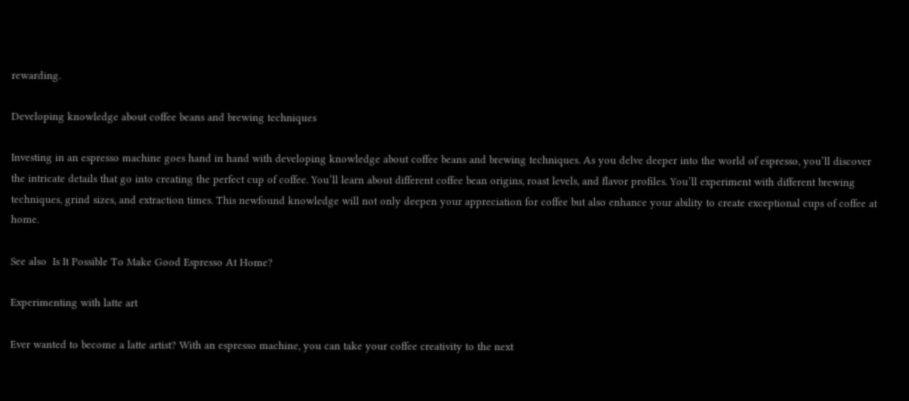rewarding.

Developing knowledge about coffee beans and brewing techniques

Investing in an espresso machine goes hand in hand with developing knowledge about coffee beans and brewing techniques. As you delve deeper into the world of espresso, you’ll discover the intricate details that go into creating the perfect cup of coffee. You’ll learn about different coffee bean origins, roast levels, and flavor profiles. You’ll experiment with different brewing techniques, grind sizes, and extraction times. This newfound knowledge will not only deepen your appreciation for coffee but also enhance your ability to create exceptional cups of coffee at home.

See also  Is It Possible To Make Good Espresso At Home?

Experimenting with latte art

Ever wanted to become a latte artist? With an espresso machine, you can take your coffee creativity to the next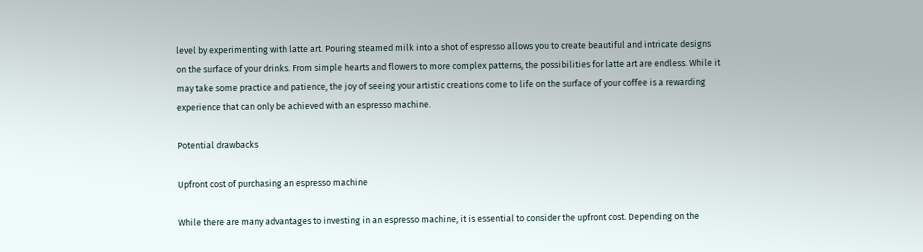level by experimenting with latte art. Pouring steamed milk into a shot of espresso allows you to create beautiful and intricate designs on the surface of your drinks. From simple hearts and flowers to more complex patterns, the possibilities for latte art are endless. While it may take some practice and patience, the joy of seeing your artistic creations come to life on the surface of your coffee is a rewarding experience that can only be achieved with an espresso machine.

Potential drawbacks

Upfront cost of purchasing an espresso machine

While there are many advantages to investing in an espresso machine, it is essential to consider the upfront cost. Depending on the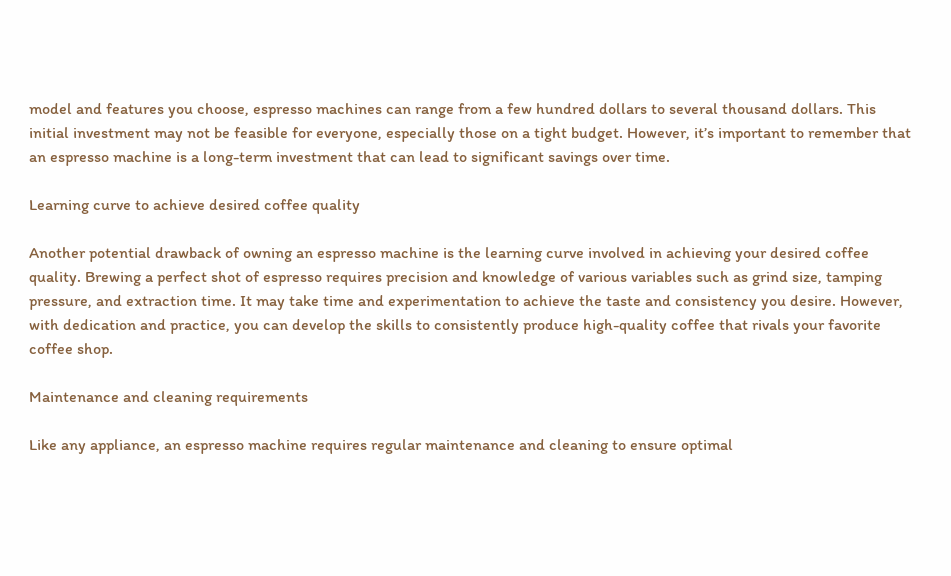model and features you choose, espresso machines can range from a few hundred dollars to several thousand dollars. This initial investment may not be feasible for everyone, especially those on a tight budget. However, it’s important to remember that an espresso machine is a long-term investment that can lead to significant savings over time.

Learning curve to achieve desired coffee quality

Another potential drawback of owning an espresso machine is the learning curve involved in achieving your desired coffee quality. Brewing a perfect shot of espresso requires precision and knowledge of various variables such as grind size, tamping pressure, and extraction time. It may take time and experimentation to achieve the taste and consistency you desire. However, with dedication and practice, you can develop the skills to consistently produce high-quality coffee that rivals your favorite coffee shop.

Maintenance and cleaning requirements

Like any appliance, an espresso machine requires regular maintenance and cleaning to ensure optimal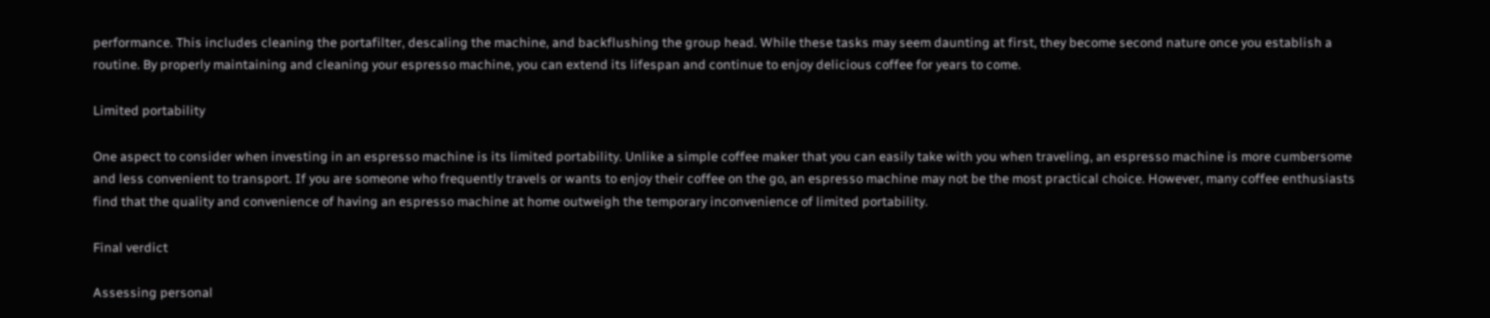performance. This includes cleaning the portafilter, descaling the machine, and backflushing the group head. While these tasks may seem daunting at first, they become second nature once you establish a routine. By properly maintaining and cleaning your espresso machine, you can extend its lifespan and continue to enjoy delicious coffee for years to come.

Limited portability

One aspect to consider when investing in an espresso machine is its limited portability. Unlike a simple coffee maker that you can easily take with you when traveling, an espresso machine is more cumbersome and less convenient to transport. If you are someone who frequently travels or wants to enjoy their coffee on the go, an espresso machine may not be the most practical choice. However, many coffee enthusiasts find that the quality and convenience of having an espresso machine at home outweigh the temporary inconvenience of limited portability.

Final verdict

Assessing personal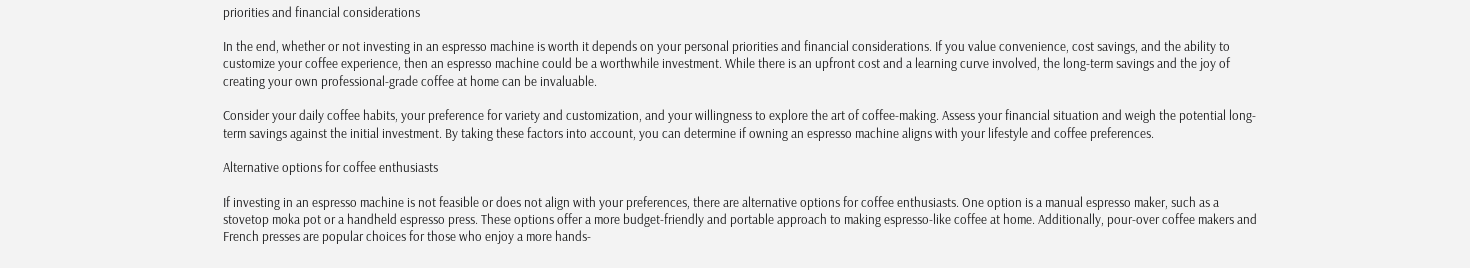priorities and financial considerations

In the end, whether or not investing in an espresso machine is worth it depends on your personal priorities and financial considerations. If you value convenience, cost savings, and the ability to customize your coffee experience, then an espresso machine could be a worthwhile investment. While there is an upfront cost and a learning curve involved, the long-term savings and the joy of creating your own professional-grade coffee at home can be invaluable.

Consider your daily coffee habits, your preference for variety and customization, and your willingness to explore the art of coffee-making. Assess your financial situation and weigh the potential long-term savings against the initial investment. By taking these factors into account, you can determine if owning an espresso machine aligns with your lifestyle and coffee preferences.

Alternative options for coffee enthusiasts

If investing in an espresso machine is not feasible or does not align with your preferences, there are alternative options for coffee enthusiasts. One option is a manual espresso maker, such as a stovetop moka pot or a handheld espresso press. These options offer a more budget-friendly and portable approach to making espresso-like coffee at home. Additionally, pour-over coffee makers and French presses are popular choices for those who enjoy a more hands-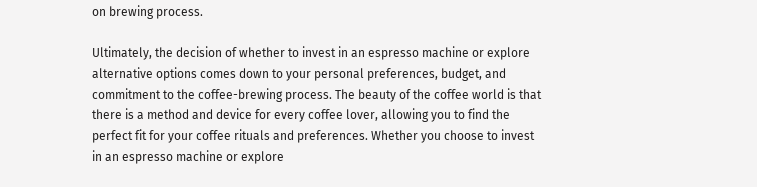on brewing process.

Ultimately, the decision of whether to invest in an espresso machine or explore alternative options comes down to your personal preferences, budget, and commitment to the coffee-brewing process. The beauty of the coffee world is that there is a method and device for every coffee lover, allowing you to find the perfect fit for your coffee rituals and preferences. Whether you choose to invest in an espresso machine or explore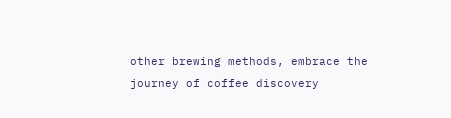other brewing methods, embrace the journey of coffee discovery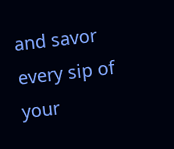and savor every sip of your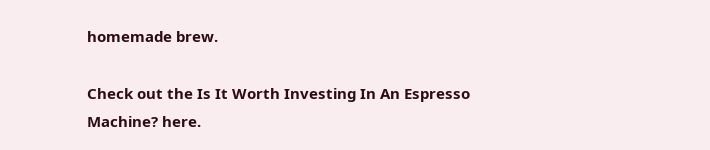homemade brew.

Check out the Is It Worth Investing In An Espresso Machine? here.